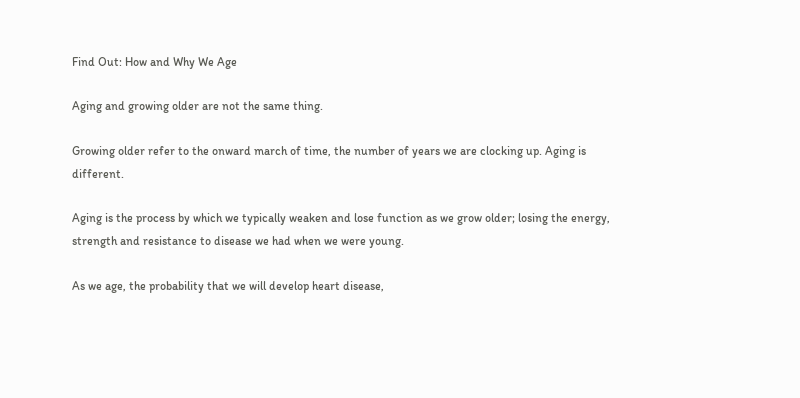Find Out: How and Why We Age

Aging and growing older are not the same thing.

Growing older refer to the onward march of time, the number of years we are clocking up. Aging is different.

Aging is the process by which we typically weaken and lose function as we grow older; losing the energy, strength and resistance to disease we had when we were young.

As we age, the probability that we will develop heart disease,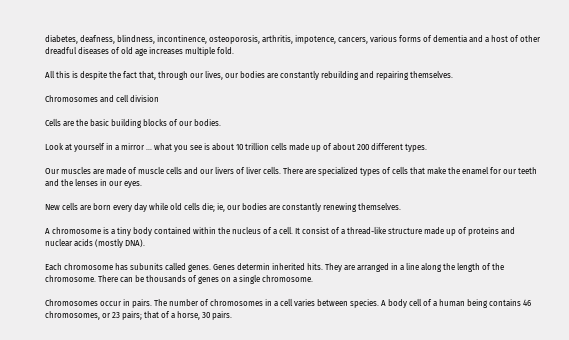diabetes, deafness, blindness, incontinence, osteoporosis, arthritis, impotence, cancers, various forms of dementia and a host of other dreadful diseases of old age increases multiple fold.

All this is despite the fact that, through our lives, our bodies are constantly rebuilding and repairing themselves.

Chromosomes and cell division

Cells are the basic building blocks of our bodies.

Look at yourself in a mirror … what you see is about 10 trillion cells made up of about 200 different types.

Our muscles are made of muscle cells and our livers of liver cells. There are specialized types of cells that make the enamel for our teeth and the lenses in our eyes.

New cells are born every day while old cells die; ie, our bodies are constantly renewing themselves.

A chromosome is a tiny body contained within the nucleus of a cell. It consist of a thread-like structure made up of proteins and nuclear acids (mostly DNA).

Each chromosome has subunits called genes. Genes determin inherited hits. They are arranged in a line along the length of the chromosome. There can be thousands of genes on a single chromosome.

Chromosomes occur in pairs. The number of chromosomes in a cell varies between species. A body cell of a human being contains 46 chromosomes, or 23 pairs; that of a horse, 30 pairs.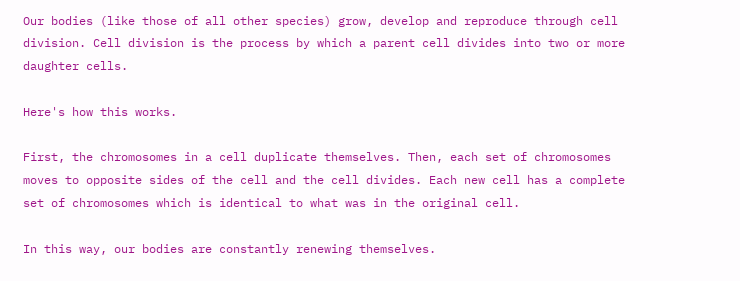Our bodies (like those of all other species) grow, develop and reproduce through cell division. Cell division is the process by which a parent cell divides into two or more daughter cells.

Here's how this works.

First, the chromosomes in a cell duplicate themselves. Then, each set of chromosomes moves to opposite sides of the cell and the cell divides. Each new cell has a complete set of chromosomes which is identical to what was in the original cell.

In this way, our bodies are constantly renewing themselves.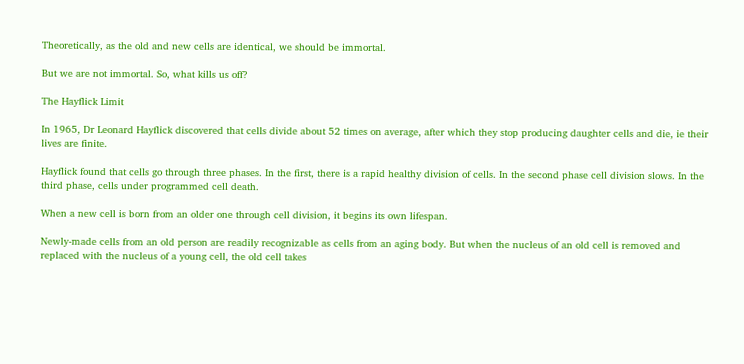Theoretically, as the old and new cells are identical, we should be immortal.

But we are not immortal. So, what kills us off?

The Hayflick Limit

In 1965, Dr Leonard Hayflick discovered that cells divide about 52 times on average, after which they stop producing daughter cells and die, ie their lives are finite.

Hayflick found that cells go through three phases. In the first, there is a rapid healthy division of cells. In the second phase cell division slows. In the third phase, cells under programmed cell death.

When a new cell is born from an older one through cell division, it begins its own lifespan.

Newly-made cells from an old person are readily recognizable as cells from an aging body. But when the nucleus of an old cell is removed and replaced with the nucleus of a young cell, the old cell takes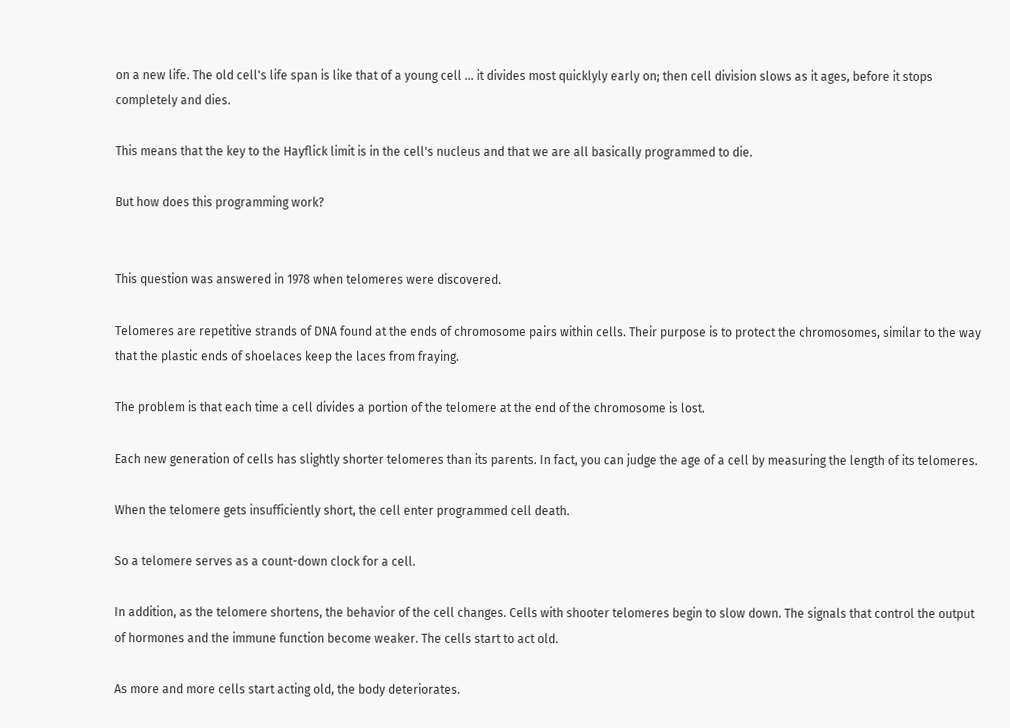on a new life. The old cell's life span is like that of a young cell … it divides most quicklyly early on; then cell division slows as it ages, before it stops completely and dies.

This means that the key to the Hayflick limit is in the cell's nucleus and that we are all basically programmed to die.

But how does this programming work?


This question was answered in 1978 when telomeres were discovered.

Telomeres are repetitive strands of DNA found at the ends of chromosome pairs within cells. Their purpose is to protect the chromosomes, similar to the way that the plastic ends of shoelaces keep the laces from fraying.

The problem is that each time a cell divides a portion of the telomere at the end of the chromosome is lost.

Each new generation of cells has slightly shorter telomeres than its parents. In fact, you can judge the age of a cell by measuring the length of its telomeres.

When the telomere gets insufficiently short, the cell enter programmed cell death.

So a telomere serves as a count-down clock for a cell.

In addition, as the telomere shortens, the behavior of the cell changes. Cells with shooter telomeres begin to slow down. The signals that control the output of hormones and the immune function become weaker. The cells start to act old.

As more and more cells start acting old, the body deteriorates.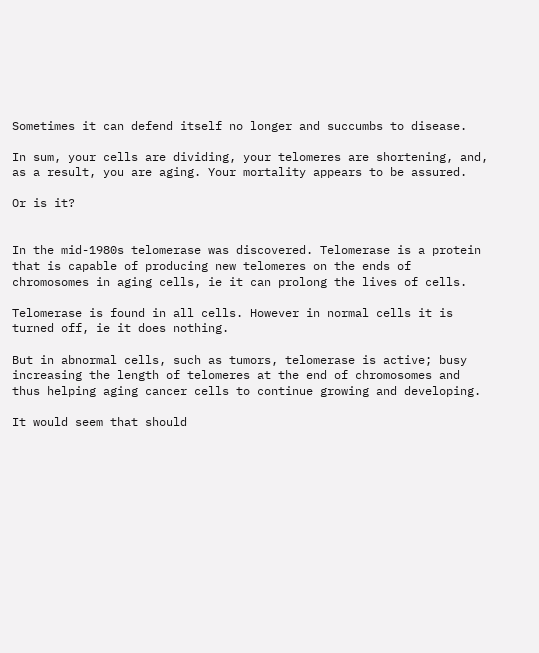Sometimes it can defend itself no longer and succumbs to disease.

In sum, your cells are dividing, your telomeres are shortening, and, as a result, you are aging. Your mortality appears to be assured.

Or is it?


In the mid-1980s telomerase was discovered. Telomerase is a protein that is capable of producing new telomeres on the ends of chromosomes in aging cells, ie it can prolong the lives of cells.

Telomerase is found in all cells. However in normal cells it is turned off, ie it does nothing.

But in abnormal cells, such as tumors, telomerase is active; busy increasing the length of telomeres at the end of chromosomes and thus helping aging cancer cells to continue growing and developing.

It would seem that should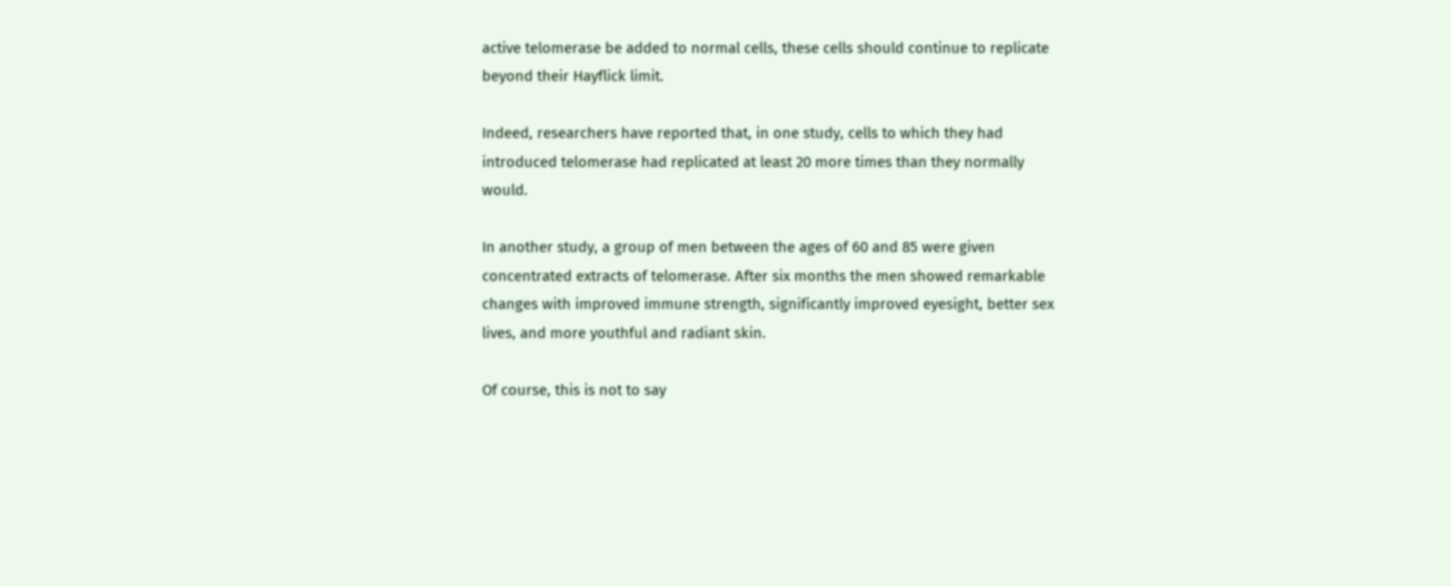active telomerase be added to normal cells, these cells should continue to replicate beyond their Hayflick limit.

Indeed, researchers have reported that, in one study, cells to which they had introduced telomerase had replicated at least 20 more times than they normally would.

In another study, a group of men between the ages of 60 and 85 were given concentrated extracts of telomerase. After six months the men showed remarkable changes with improved immune strength, significantly improved eyesight, better sex lives, and more youthful and radiant skin.

Of course, this is not to say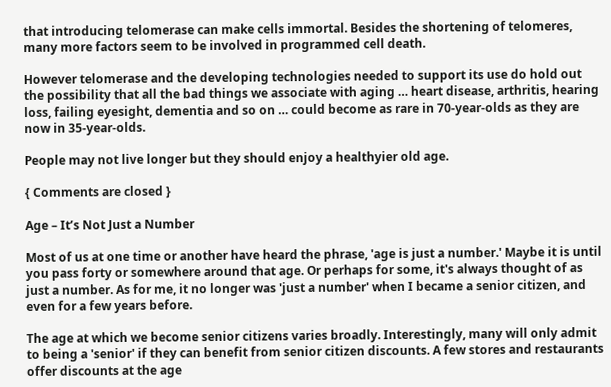that introducing telomerase can make cells immortal. Besides the shortening of telomeres, many more factors seem to be involved in programmed cell death.

However telomerase and the developing technologies needed to support its use do hold out the possibility that all the bad things we associate with aging … heart disease, arthritis, hearing loss, failing eyesight, dementia and so on … could become as rare in 70-year-olds as they are now in 35-year-olds.

People may not live longer but they should enjoy a healthyier old age.

{ Comments are closed }

Age – It’s Not Just a Number

Most of us at one time or another have heard the phrase, 'age is just a number.' Maybe it is until you pass forty or somewhere around that age. Or perhaps for some, it's always thought of as just a number. As for me, it no longer was 'just a number' when I became a senior citizen, and even for a few years before.

The age at which we become senior citizens varies broadly. Interestingly, many will only admit to being a 'senior' if they can benefit from senior citizen discounts. A few stores and restaurants offer discounts at the age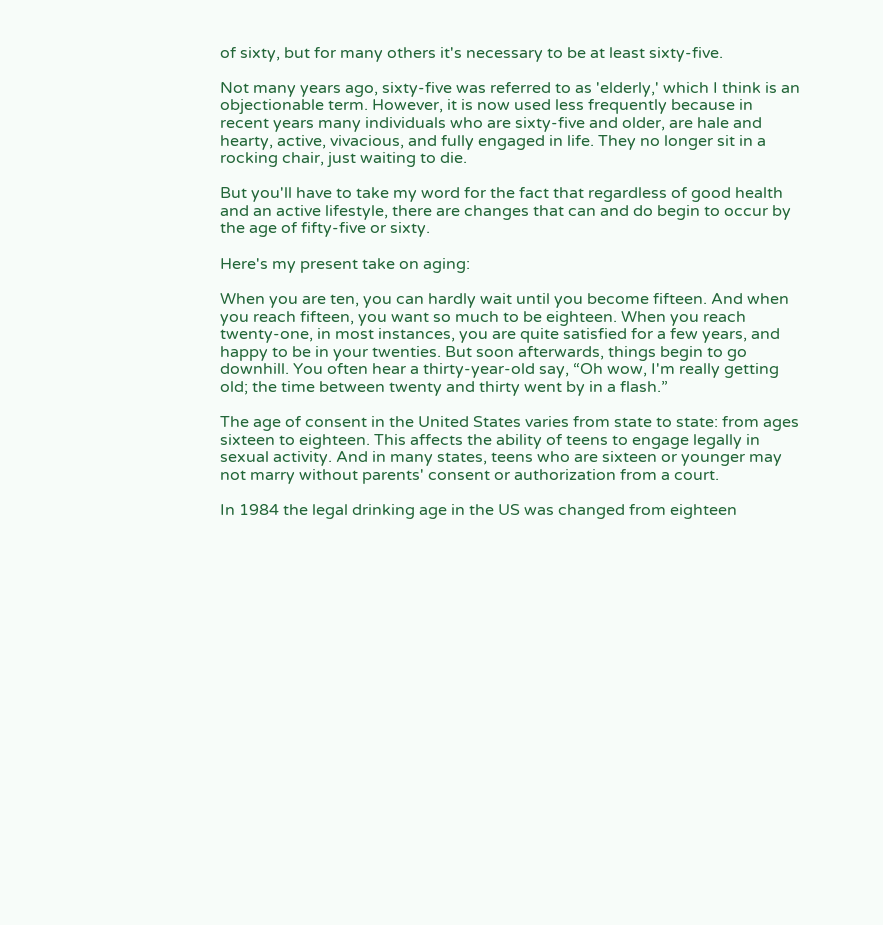of sixty, but for many others it's necessary to be at least sixty-five.

Not many years ago, sixty-five was referred to as 'elderly,' which I think is an objectionable term. However, it is now used less frequently because in recent years many individuals who are sixty-five and older, are hale and hearty, active, vivacious, and fully engaged in life. They no longer sit in a rocking chair, just waiting to die.

But you'll have to take my word for the fact that regardless of good health and an active lifestyle, there are changes that can and do begin to occur by the age of fifty-five or sixty.

Here's my present take on aging:

When you are ten, you can hardly wait until you become fifteen. And when you reach fifteen, you want so much to be eighteen. When you reach twenty-one, in most instances, you are quite satisfied for a few years, and happy to be in your twenties. But soon afterwards, things begin to go downhill. You often hear a thirty-year-old say, “Oh wow, I'm really getting old; the time between twenty and thirty went by in a flash.”

The age of consent in the United States varies from state to state: from ages sixteen to eighteen. This affects the ability of teens to engage legally in sexual activity. And in many states, teens who are sixteen or younger may not marry without parents' consent or authorization from a court.

In 1984 the legal drinking age in the US was changed from eighteen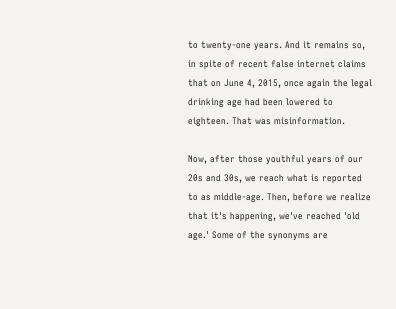to twenty-one years. And it remains so, in spite of recent false internet claims that on June 4, 2015, once again the legal drinking age had been lowered to eighteen. That was misinformation.

Now, after those youthful years of our 20s and 30s, we reach what is reported to as middle-age. Then, before we realize that it's happening, we've reached 'old age.' Some of the synonyms are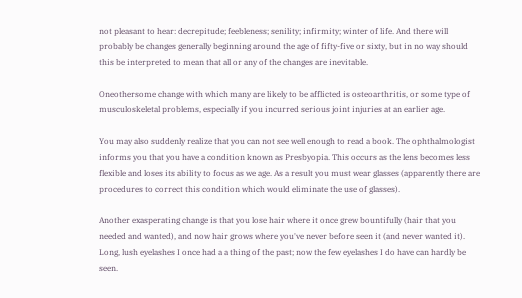not pleasant to hear: decrepitude; feebleness; senility; infirmity; winter of life. And there will probably be changes generally beginning around the age of fifty-five or sixty, but in no way should this be interpreted to mean that all or any of the changes are inevitable.

Oneothersome change with which many are likely to be afflicted is osteoarthritis, or some type of musculoskeletal problems, especially if you incurred serious joint injuries at an earlier age.

You may also suddenly realize that you can not see well enough to read a book. The ophthalmologist informs you that you have a condition known as Presbyopia. This occurs as the lens becomes less flexible and loses its ability to focus as we age. As a result you must wear glasses (apparently there are procedures to correct this condition which would eliminate the use of glasses).

Another exasperating change is that you lose hair where it once grew bountifully (hair that you needed and wanted), and now hair grows where you've never before seen it (and never wanted it). Long, lush eyelashes I once had a a thing of the past; now the few eyelashes I do have can hardly be seen.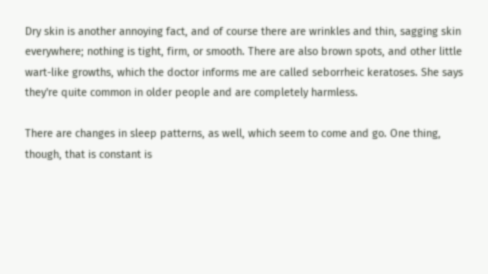Dry skin is another annoying fact, and of course there are wrinkles and thin, sagging skin everywhere; nothing is tight, firm, or smooth. There are also brown spots, and other little wart-like growths, which the doctor informs me are called seborrheic keratoses. She says they're quite common in older people and are completely harmless.

There are changes in sleep patterns, as well, which seem to come and go. One thing, though, that is constant is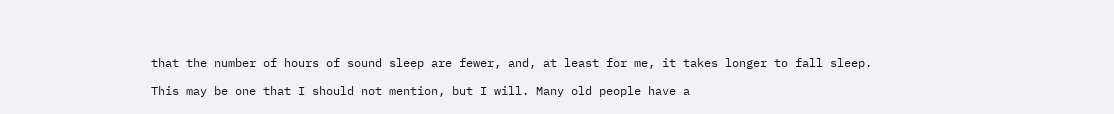that the number of hours of sound sleep are fewer, and, at least for me, it takes longer to fall sleep.

This may be one that I should not mention, but I will. Many old people have a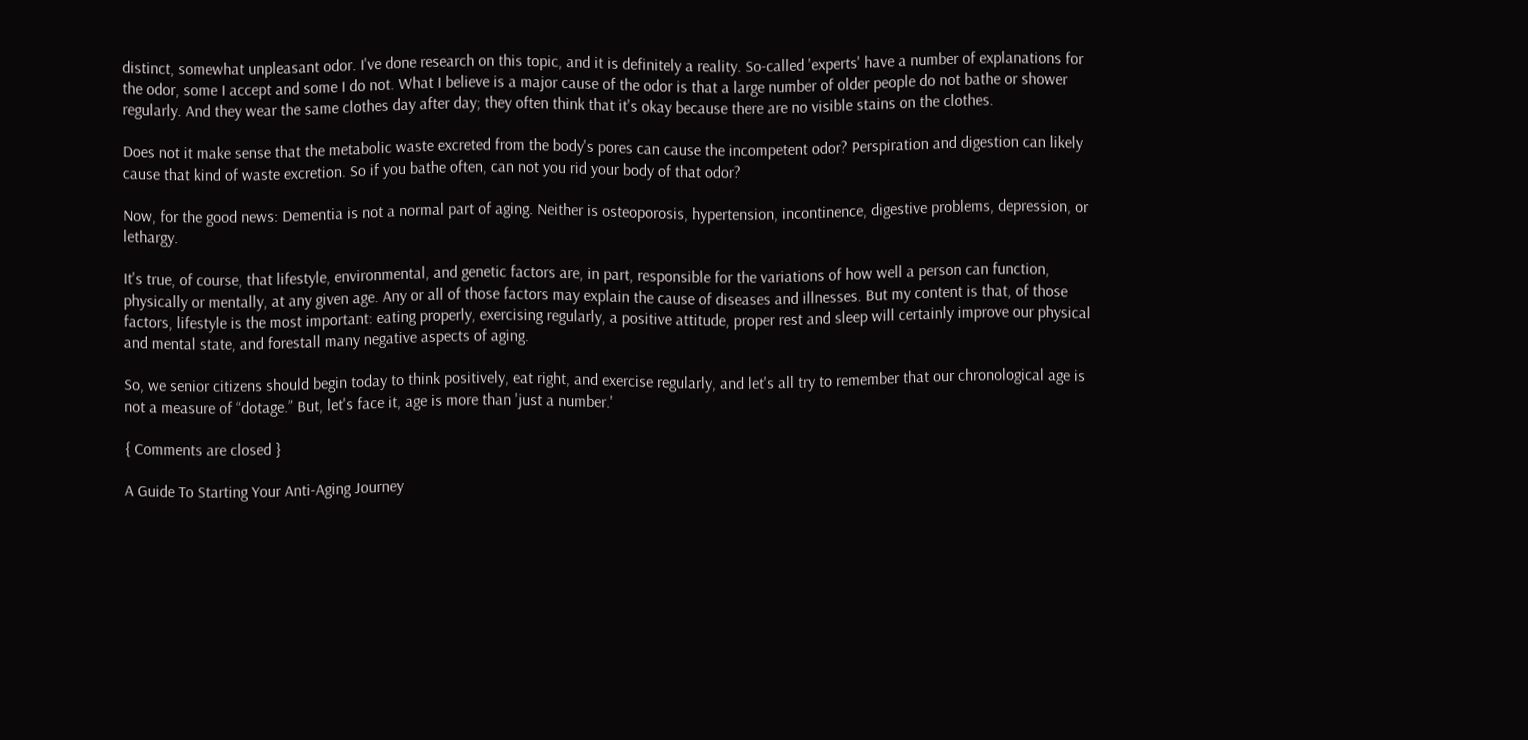distinct, somewhat unpleasant odor. I've done research on this topic, and it is definitely a reality. So-called 'experts' have a number of explanations for the odor, some I accept and some I do not. What I believe is a major cause of the odor is that a large number of older people do not bathe or shower regularly. And they wear the same clothes day after day; they often think that it's okay because there are no visible stains on the clothes.

Does not it make sense that the metabolic waste excreted from the body's pores can cause the incompetent odor? Perspiration and digestion can likely cause that kind of waste excretion. So if you bathe often, can not you rid your body of that odor?

Now, for the good news: Dementia is not a normal part of aging. Neither is osteoporosis, hypertension, incontinence, digestive problems, depression, or lethargy.

It's true, of course, that lifestyle, environmental, and genetic factors are, in part, responsible for the variations of how well a person can function, physically or mentally, at any given age. Any or all of those factors may explain the cause of diseases and illnesses. But my content is that, of those factors, lifestyle is the most important: eating properly, exercising regularly, a positive attitude, proper rest and sleep will certainly improve our physical and mental state, and forestall many negative aspects of aging.

So, we senior citizens should begin today to think positively, eat right, and exercise regularly, and let's all try to remember that our chronological age is not a measure of “dotage.” But, let's face it, age is more than 'just a number.'

{ Comments are closed }

A Guide To Starting Your Anti-Aging Journey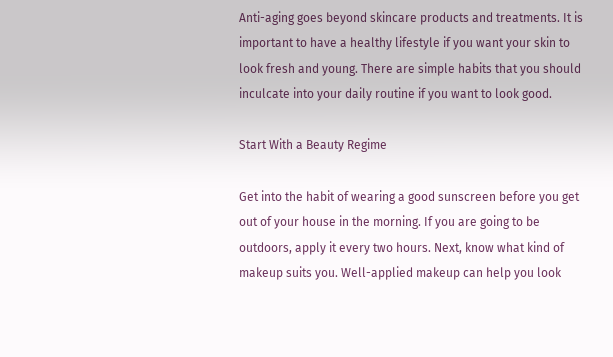Anti-aging goes beyond skincare products and treatments. It is important to have a healthy lifestyle if you want your skin to look fresh and young. There are simple habits that you should inculcate into your daily routine if you want to look good.

Start With a Beauty Regime

Get into the habit of wearing a good sunscreen before you get out of your house in the morning. If you are going to be outdoors, apply it every two hours. Next, know what kind of makeup suits you. Well-applied makeup can help you look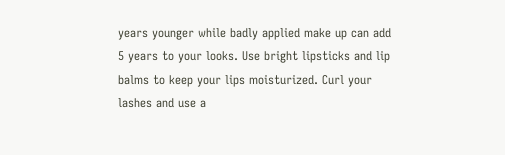years younger while badly applied make up can add 5 years to your looks. Use bright lipsticks and lip balms to keep your lips moisturized. Curl your lashes and use a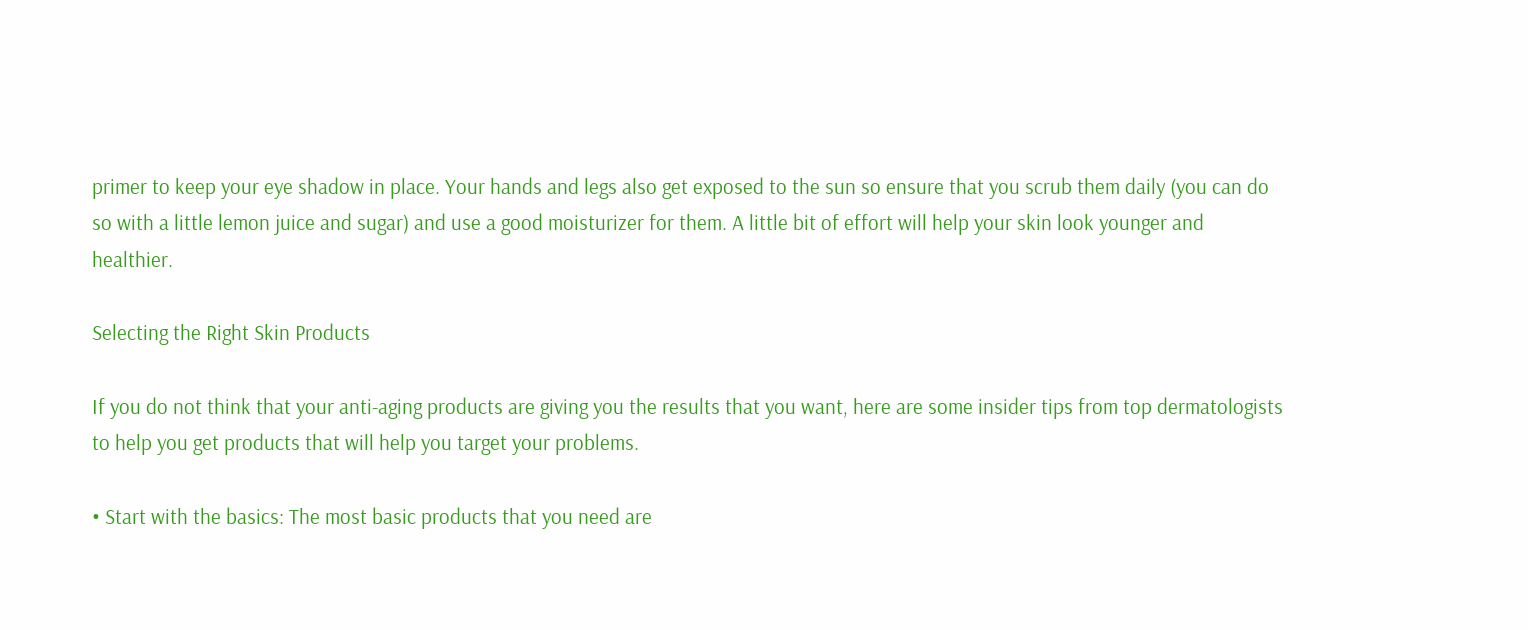primer to keep your eye shadow in place. Your hands and legs also get exposed to the sun so ensure that you scrub them daily (you can do so with a little lemon juice and sugar) and use a good moisturizer for them. A little bit of effort will help your skin look younger and healthier.

Selecting the Right Skin Products

If you do not think that your anti-aging products are giving you the results that you want, here are some insider tips from top dermatologists to help you get products that will help you target your problems.

• Start with the basics: The most basic products that you need are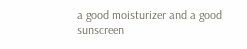a good moisturizer and a good sunscreen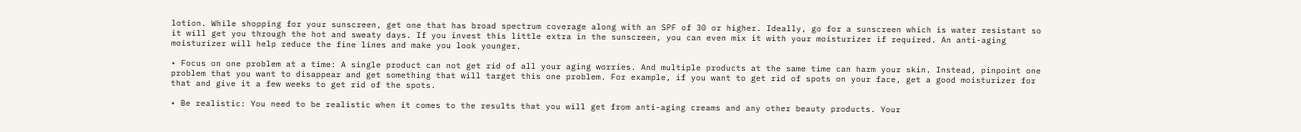lotion. While shopping for your sunscreen, get one that has broad spectrum coverage along with an SPF of 30 or higher. Ideally, go for a sunscreen which is water resistant so it will get you through the hot and sweaty days. If you invest this little extra in the sunscreen, you can even mix it with your moisturizer if required. An anti-aging moisturizer will help reduce the fine lines and make you look younger.

• Focus on one problem at a time: A single product can not get rid of all your aging worries. And multiple products at the same time can harm your skin. Instead, pinpoint one problem that you want to disappear and get something that will target this one problem. For example, if you want to get rid of spots on your face, get a good moisturizer for that and give it a few weeks to get rid of the spots.

• Be realistic: You need to be realistic when it comes to the results that you will get from anti-aging creams and any other beauty products. Your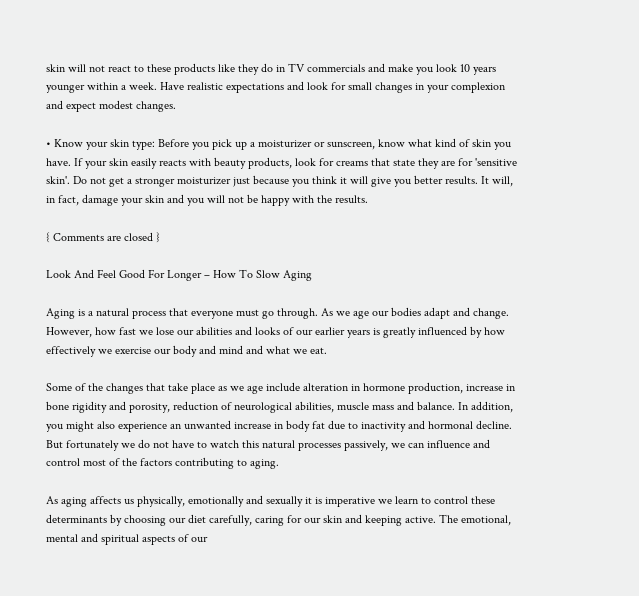skin will not react to these products like they do in TV commercials and make you look 10 years younger within a week. Have realistic expectations and look for small changes in your complexion and expect modest changes.

• Know your skin type: Before you pick up a moisturizer or sunscreen, know what kind of skin you have. If your skin easily reacts with beauty products, look for creams that state they are for 'sensitive skin'. Do not get a stronger moisturizer just because you think it will give you better results. It will, in fact, damage your skin and you will not be happy with the results.

{ Comments are closed }

Look And Feel Good For Longer – How To Slow Aging

Aging is a natural process that everyone must go through. As we age our bodies adapt and change. However, how fast we lose our abilities and looks of our earlier years is greatly influenced by how effectively we exercise our body and mind and what we eat.

Some of the changes that take place as we age include alteration in hormone production, increase in bone rigidity and porosity, reduction of neurological abilities, muscle mass and balance. In addition, you might also experience an unwanted increase in body fat due to inactivity and hormonal decline. But fortunately we do not have to watch this natural processes passively, we can influence and control most of the factors contributing to aging.

As aging affects us physically, emotionally and sexually it is imperative we learn to control these determinants by choosing our diet carefully, caring for our skin and keeping active. The emotional, mental and spiritual aspects of our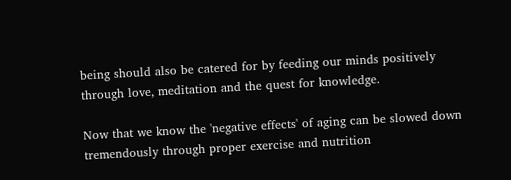being should also be catered for by feeding our minds positively through love, meditation and the quest for knowledge.

Now that we know the 'negative effects' of aging can be slowed down tremendously through proper exercise and nutrition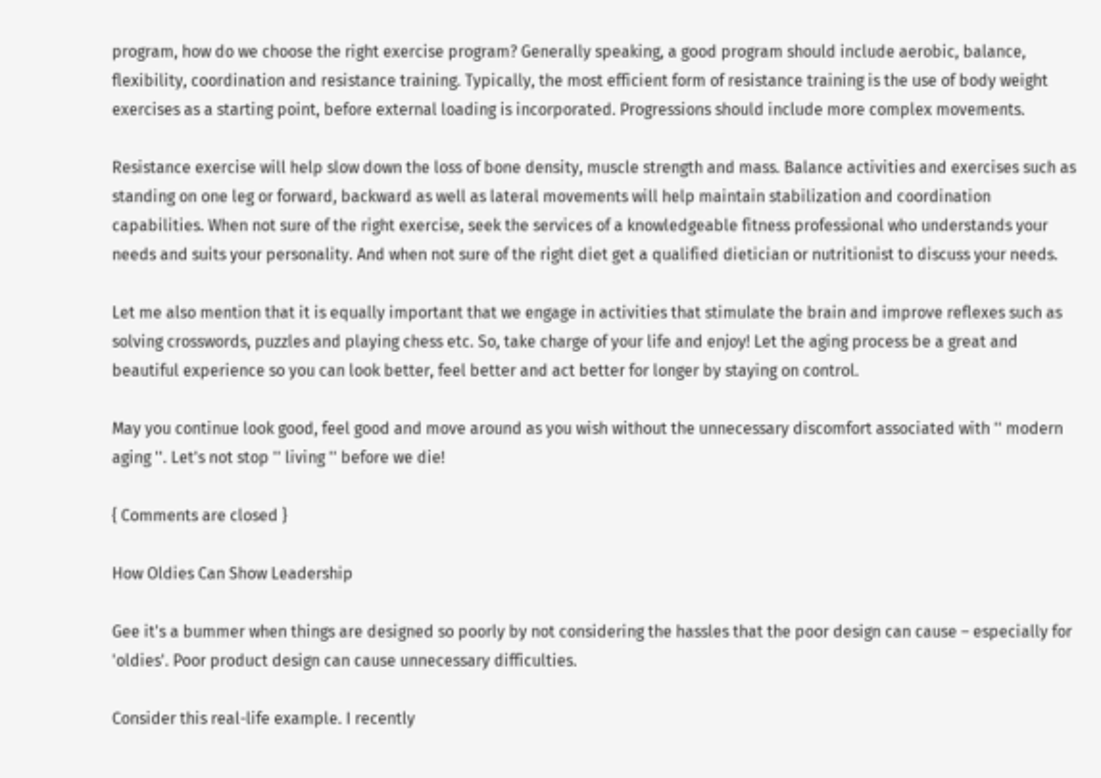program, how do we choose the right exercise program? Generally speaking, a good program should include aerobic, balance, flexibility, coordination and resistance training. Typically, the most efficient form of resistance training is the use of body weight exercises as a starting point, before external loading is incorporated. Progressions should include more complex movements.

Resistance exercise will help slow down the loss of bone density, muscle strength and mass. Balance activities and exercises such as standing on one leg or forward, backward as well as lateral movements will help maintain stabilization and coordination capabilities. When not sure of the right exercise, seek the services of a knowledgeable fitness professional who understands your needs and suits your personality. And when not sure of the right diet get a qualified dietician or nutritionist to discuss your needs.

Let me also mention that it is equally important that we engage in activities that stimulate the brain and improve reflexes such as solving crosswords, puzzles and playing chess etc. So, take charge of your life and enjoy! Let the aging process be a great and beautiful experience so you can look better, feel better and act better for longer by staying on control.

May you continue look good, feel good and move around as you wish without the unnecessary discomfort associated with '' modern aging ''. Let's not stop '' living '' before we die!

{ Comments are closed }

How Oldies Can Show Leadership

Gee it's a bummer when things are designed so poorly by not considering the hassles that the poor design can cause – especially for 'oldies'. Poor product design can cause unnecessary difficulties.

Consider this real-life example. I recently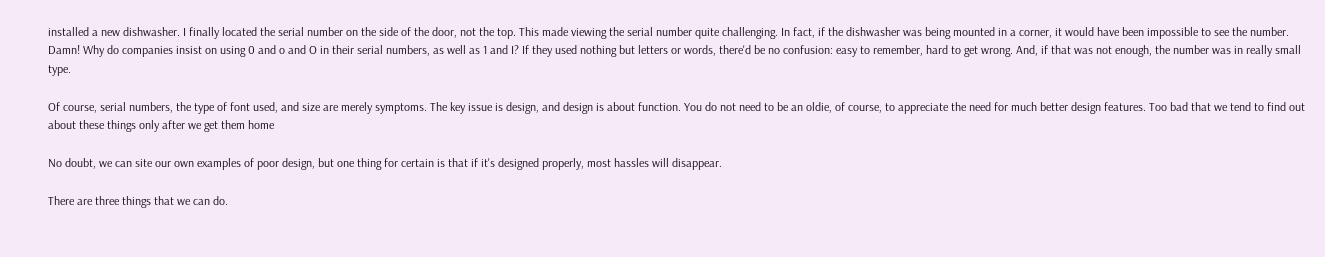installed a new dishwasher. I finally located the serial number on the side of the door, not the top. This made viewing the serial number quite challenging. In fact, if the dishwasher was being mounted in a corner, it would have been impossible to see the number. Damn! Why do companies insist on using 0 and o and O in their serial numbers, as well as 1 and I? If they used nothing but letters or words, there'd be no confusion: easy to remember, hard to get wrong. And, if that was not enough, the number was in really small type.

Of course, serial numbers, the type of font used, and size are merely symptoms. The key issue is design, and design is about function. You do not need to be an oldie, of course, to appreciate the need for much better design features. Too bad that we tend to find out about these things only after we get them home

No doubt, we can site our own examples of poor design, but one thing for certain is that if it's designed properly, most hassles will disappear.

There are three things that we can do.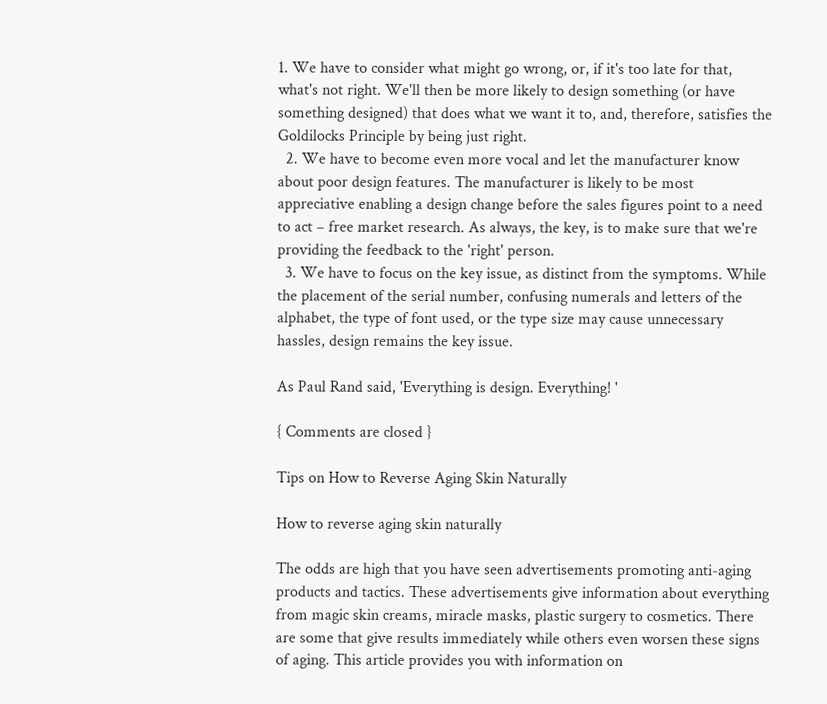1. We have to consider what might go wrong, or, if it's too late for that, what's not right. We'll then be more likely to design something (or have something designed) that does what we want it to, and, therefore, satisfies the Goldilocks Principle by being just right.
  2. We have to become even more vocal and let the manufacturer know about poor design features. The manufacturer is likely to be most appreciative enabling a design change before the sales figures point to a need to act – free market research. As always, the key, is to make sure that we're providing the feedback to the 'right' person.
  3. We have to focus on the key issue, as distinct from the symptoms. While the placement of the serial number, confusing numerals and letters of the alphabet, the type of font used, or the type size may cause unnecessary hassles, design remains the key issue.

As Paul Rand said, 'Everything is design. Everything! '

{ Comments are closed }

Tips on How to Reverse Aging Skin Naturally

How to reverse aging skin naturally

The odds are high that you have seen advertisements promoting anti-aging products and tactics. These advertisements give information about everything from magic skin creams, miracle masks, plastic surgery to cosmetics. There are some that give results immediately while others even worsen these signs of aging. This article provides you with information on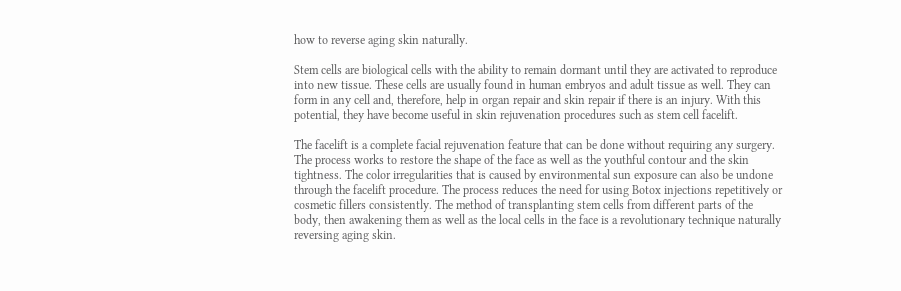how to reverse aging skin naturally.

Stem cells are biological cells with the ability to remain dormant until they are activated to reproduce into new tissue. These cells are usually found in human embryos and adult tissue as well. They can form in any cell and, therefore, help in organ repair and skin repair if there is an injury. With this potential, they have become useful in skin rejuvenation procedures such as stem cell facelift.

The facelift is a complete facial rejuvenation feature that can be done without requiring any surgery. The process works to restore the shape of the face as well as the youthful contour and the skin tightness. The color irregularities that is caused by environmental sun exposure can also be undone through the facelift procedure. The process reduces the need for using Botox injections repetitively or cosmetic fillers consistently. The method of transplanting stem cells from different parts of the body, then awakening them as well as the local cells in the face is a revolutionary technique naturally reversing aging skin.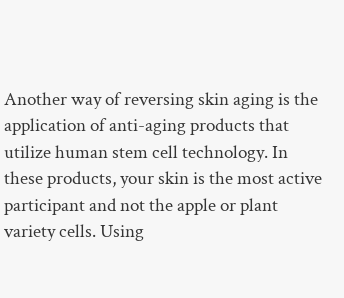Another way of reversing skin aging is the application of anti-aging products that utilize human stem cell technology. In these products, your skin is the most active participant and not the apple or plant variety cells. Using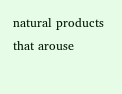natural products that arouse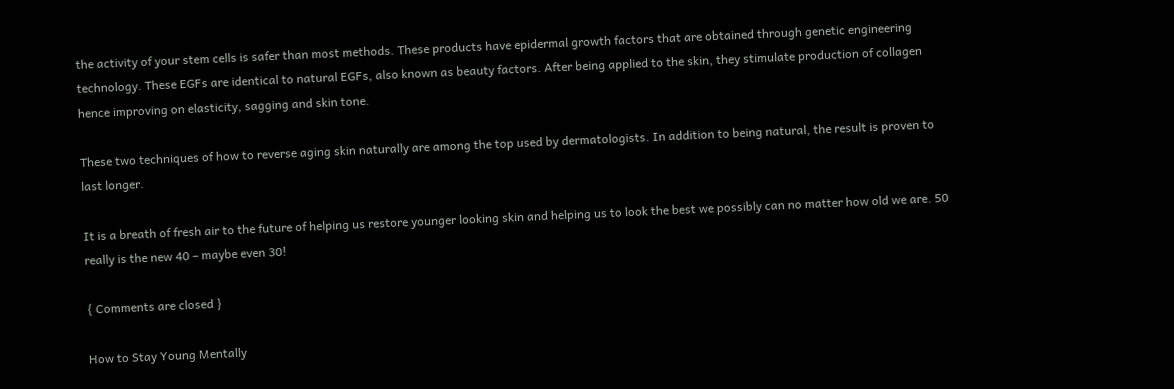the activity of your stem cells is safer than most methods. These products have epidermal growth factors that are obtained through genetic engineering technology. These EGFs are identical to natural EGFs, also known as beauty factors. After being applied to the skin, they stimulate production of collagen hence improving on elasticity, sagging and skin tone.

These two techniques of how to reverse aging skin naturally are among the top used by dermatologists. In addition to being natural, the result is proven to last longer.

It is a breath of fresh air to the future of helping us restore younger looking skin and helping us to look the best we possibly can no matter how old we are. 50 really is the new 40 – maybe even 30!

{ Comments are closed }

How to Stay Young Mentally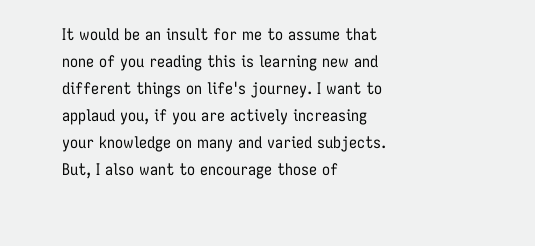It would be an insult for me to assume that none of you reading this is learning new and different things on life's journey. I want to applaud you, if you are actively increasing your knowledge on many and varied subjects. But, I also want to encourage those of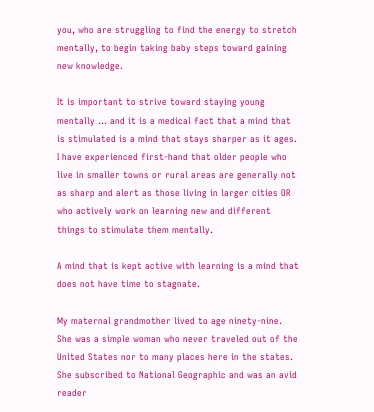you, who are struggling to find the energy to stretch mentally, to begin taking baby steps toward gaining new knowledge.

It is important to strive toward staying young mentally … and it is a medical fact that a mind that is stimulated is a mind that stays sharper as it ages. I have experienced first-hand that older people who live in smaller towns or rural areas are generally not as sharp and alert as those living in larger cities OR who actively work on learning new and different things to stimulate them mentally.

A mind that is kept active with learning is a mind that does not have time to stagnate.

My maternal grandmother lived to age ninety-nine. She was a simple woman who never traveled out of the United States nor to many places here in the states. She subscribed to National Geographic and was an avid reader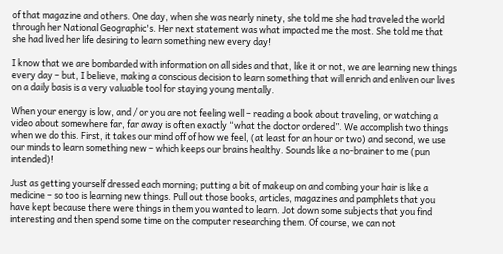of that magazine and others. One day, when she was nearly ninety, she told me she had traveled the world through her National Geographic's. Her next statement was what impacted me the most. She told me that she had lived her life desiring to learn something new every day!

I know that we are bombarded with information on all sides and that, like it or not, we are learning new things every day – but, I believe, making a conscious decision to learn something that will enrich and enliven our lives on a daily basis is a very valuable tool for staying young mentally.

When your energy is low, and / or you are not feeling well – reading a book about traveling, or watching a video about somewhere far, far away is often exactly “what the doctor ordered”. We accomplish two things when we do this. First, it takes our mind off of how we feel, (at least for an hour or two) and second, we use our minds to learn something new – which keeps our brains healthy. Sounds like a no-brainer to me (pun intended)!

Just as getting yourself dressed each morning; putting a bit of makeup on and combing your hair is like a medicine – so too is learning new things. Pull out those books, articles, magazines and pamphlets that you have kept because there were things in them you wanted to learn. Jot down some subjects that you find interesting and then spend some time on the computer researching them. Of course, we can not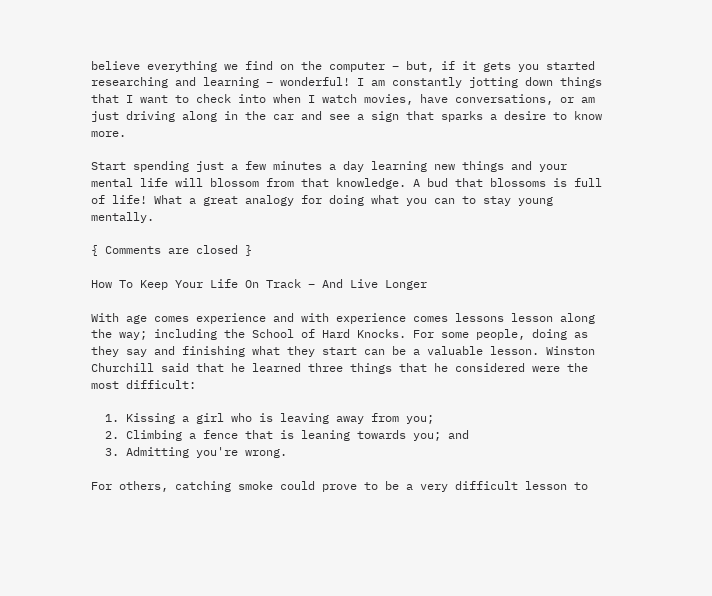believe everything we find on the computer – but, if it gets you started researching and learning – wonderful! I am constantly jotting down things that I want to check into when I watch movies, have conversations, or am just driving along in the car and see a sign that sparks a desire to know more.

Start spending just a few minutes a day learning new things and your mental life will blossom from that knowledge. A bud that blossoms is full of life! What a great analogy for doing what you can to stay young mentally.

{ Comments are closed }

How To Keep Your Life On Track – And Live Longer

With age comes experience and with experience comes lessons lesson along the way; including the School of Hard Knocks. For some people, doing as they say and finishing what they start can be a valuable lesson. Winston Churchill said that he learned three things that he considered were the most difficult:

  1. Kissing a girl who is leaving away from you;
  2. Climbing a fence that is leaning towards you; and
  3. Admitting you're wrong.

For others, catching smoke could prove to be a very difficult lesson to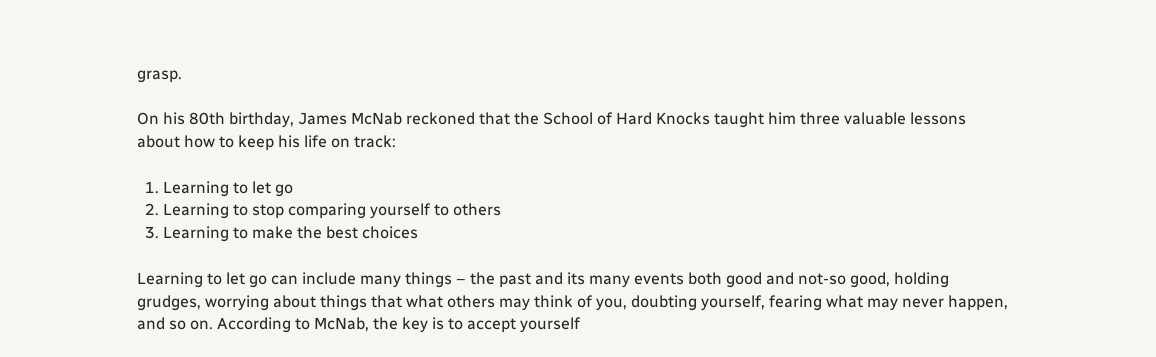grasp.

On his 80th birthday, James McNab reckoned that the School of Hard Knocks taught him three valuable lessons about how to keep his life on track:

  1. Learning to let go
  2. Learning to stop comparing yourself to others
  3. Learning to make the best choices

Learning to let go can include many things – the past and its many events both good and not-so good, holding grudges, worrying about things that what others may think of you, doubting yourself, fearing what may never happen, and so on. According to McNab, the key is to accept yourself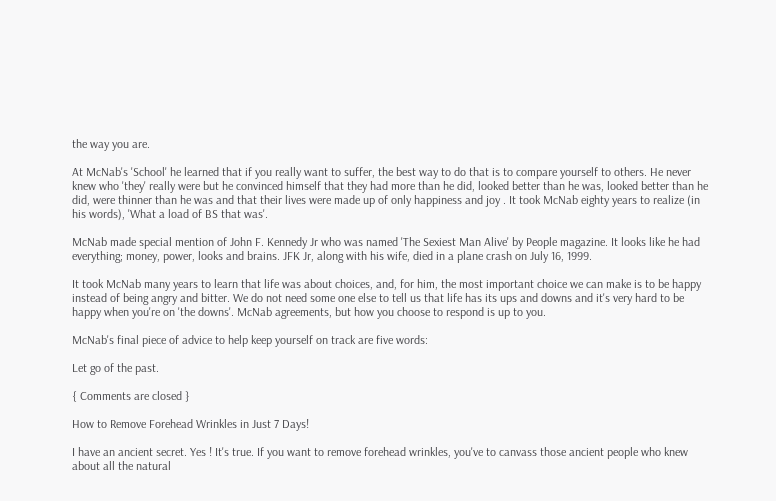the way you are.

At McNab's 'School' he learned that if you really want to suffer, the best way to do that is to compare yourself to others. He never knew who 'they' really were but he convinced himself that they had more than he did, looked better than he was, looked better than he did, were thinner than he was and that their lives were made up of only happiness and joy . It took McNab eighty years to realize (in his words), 'What a load of BS that was'.

McNab made special mention of John F. Kennedy Jr who was named 'The Sexiest Man Alive' by People magazine. It looks like he had everything; money, power, looks and brains. JFK Jr, along with his wife, died in a plane crash on July 16, 1999.

It took McNab many years to learn that life was about choices, and, for him, the most important choice we can make is to be happy instead of being angry and bitter. We do not need some one else to tell us that life has its ups and downs and it's very hard to be happy when you're on 'the downs'. McNab agreements, but how you choose to respond is up to you.

McNab's final piece of advice to help keep yourself on track are five words:

Let go of the past.

{ Comments are closed }

How to Remove Forehead Wrinkles in Just 7 Days!

I have an ancient secret. Yes ! It's true. If you want to remove forehead wrinkles, you've to canvass those ancient people who knew about all the natural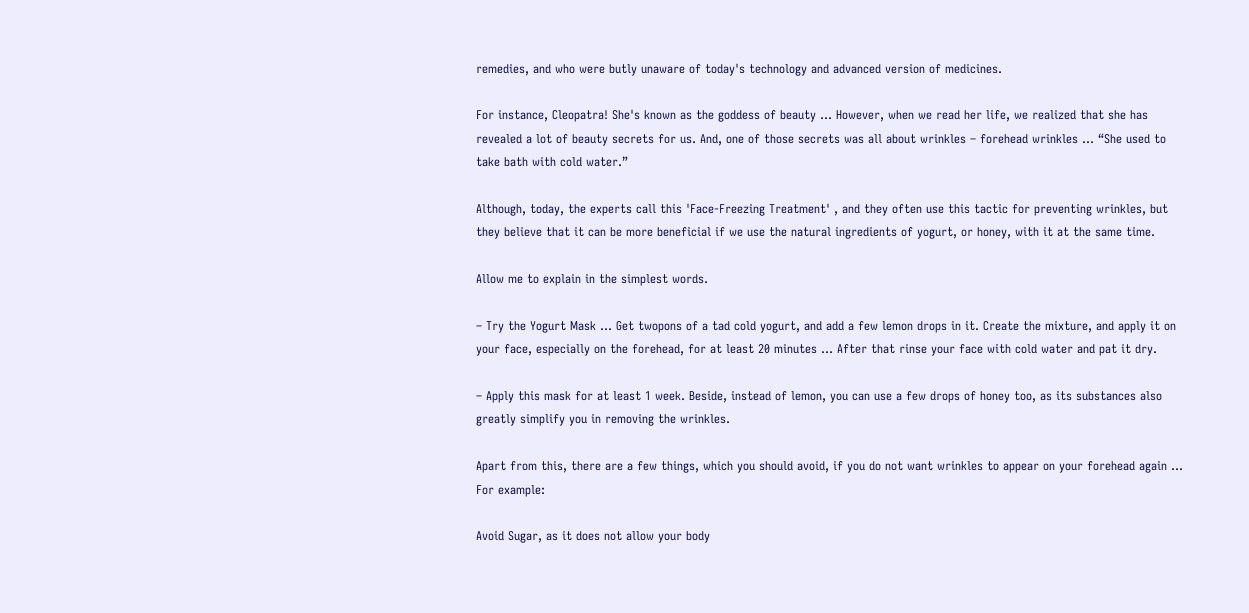remedies, and who were butly unaware of today's technology and advanced version of medicines.

For instance, Cleopatra! She's known as the goddess of beauty … However, when we read her life, we realized that she has revealed a lot of beauty secrets for us. And, one of those secrets was all about wrinkles – forehead wrinkles … “She used to take bath with cold water.”

Although, today, the experts call this 'Face-Freezing Treatment' , and they often use this tactic for preventing wrinkles, but they believe that it can be more beneficial if we use the natural ingredients of yogurt, or honey, with it at the same time.

Allow me to explain in the simplest words.

– Try the Yogurt Mask … Get twopons of a tad cold yogurt, and add a few lemon drops in it. Create the mixture, and apply it on your face, especially on the forehead, for at least 20 minutes … After that rinse your face with cold water and pat it dry.

– Apply this mask for at least 1 week. Beside, instead of lemon, you can use a few drops of honey too, as its substances also greatly simplify you in removing the wrinkles.

Apart from this, there are a few things, which you should avoid, if you do not want wrinkles to appear on your forehead again … For example:

Avoid Sugar, as it does not allow your body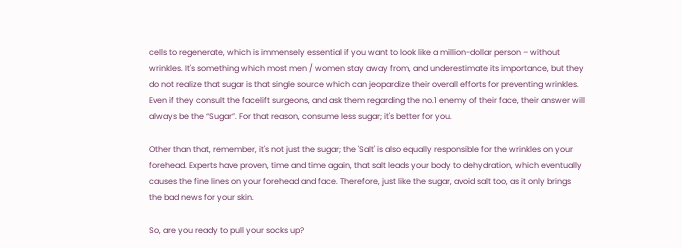cells to regenerate, which is immensely essential if you want to look like a million-dollar person – without wrinkles. It's something which most men / women stay away from, and underestimate its importance, but they do not realize that sugar is that single source which can jeopardize their overall efforts for preventing wrinkles. Even if they consult the facelift surgeons, and ask them regarding the no.1 enemy of their face, their answer will always be the “Sugar”. For that reason, consume less sugar; it's better for you.

Other than that, remember, it's not just the sugar; the 'Salt' is also equally responsible for the wrinkles on your forehead. Experts have proven, time and time again, that salt leads your body to dehydration, which eventually causes the fine lines on your forehead and face. Therefore, just like the sugar, avoid salt too, as it only brings the bad news for your skin.

So, are you ready to pull your socks up?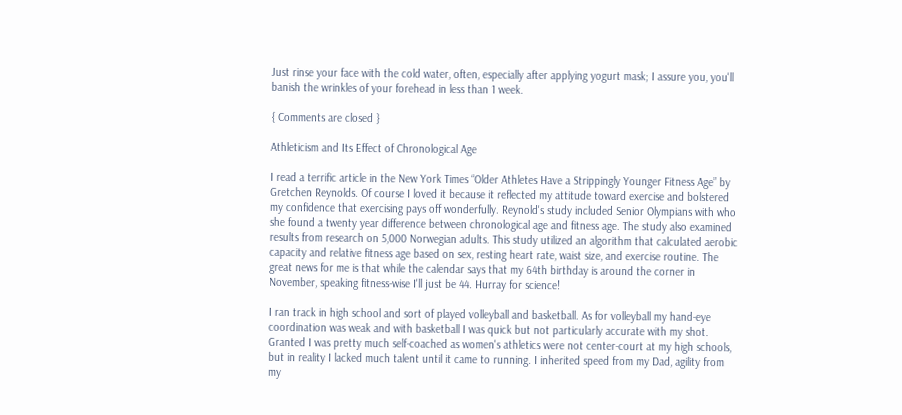Just rinse your face with the cold water, often, especially after applying yogurt mask; I assure you, you'll banish the wrinkles of your forehead in less than 1 week.

{ Comments are closed }

Athleticism and Its Effect of Chronological Age

I read a terrific article in the New York Times “Older Athletes Have a Strippingly Younger Fitness Age” by Gretchen Reynolds. Of course I loved it because it reflected my attitude toward exercise and bolstered my confidence that exercising pays off wonderfully. Reynold's study included Senior Olympians with who she found a twenty year difference between chronological age and fitness age. The study also examined results from research on 5,000 Norwegian adults. This study utilized an algorithm that calculated aerobic capacity and relative fitness age based on sex, resting heart rate, waist size, and exercise routine. The great news for me is that while the calendar says that my 64th birthday is around the corner in November, speaking fitness-wise I'll just be 44. Hurray for science!

I ran track in high school and sort of played volleyball and basketball. As for volleyball my hand-eye coordination was weak and with basketball I was quick but not particularly accurate with my shot. Granted I was pretty much self-coached as women's athletics were not center-court at my high schools, but in reality I lacked much talent until it came to running. I inherited speed from my Dad, agility from my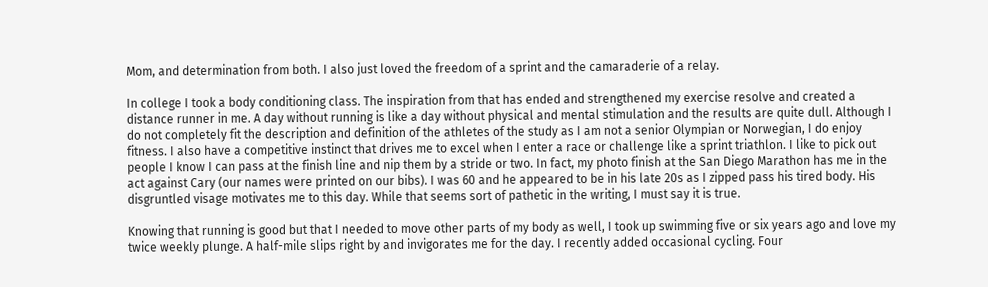Mom, and determination from both. I also just loved the freedom of a sprint and the camaraderie of a relay.

In college I took a body conditioning class. The inspiration from that has ended and strengthened my exercise resolve and created a distance runner in me. A day without running is like a day without physical and mental stimulation and the results are quite dull. Although I do not completely fit the description and definition of the athletes of the study as I am not a senior Olympian or Norwegian, I do enjoy fitness. I also have a competitive instinct that drives me to excel when I enter a race or challenge like a sprint triathlon. I like to pick out people I know I can pass at the finish line and nip them by a stride or two. In fact, my photo finish at the San Diego Marathon has me in the act against Cary (our names were printed on our bibs). I was 60 and he appeared to be in his late 20s as I zipped pass his tired body. His disgruntled visage motivates me to this day. While that seems sort of pathetic in the writing, I must say it is true.

Knowing that running is good but that I needed to move other parts of my body as well, I took up swimming five or six years ago and love my twice weekly plunge. A half-mile slips right by and invigorates me for the day. I recently added occasional cycling. Four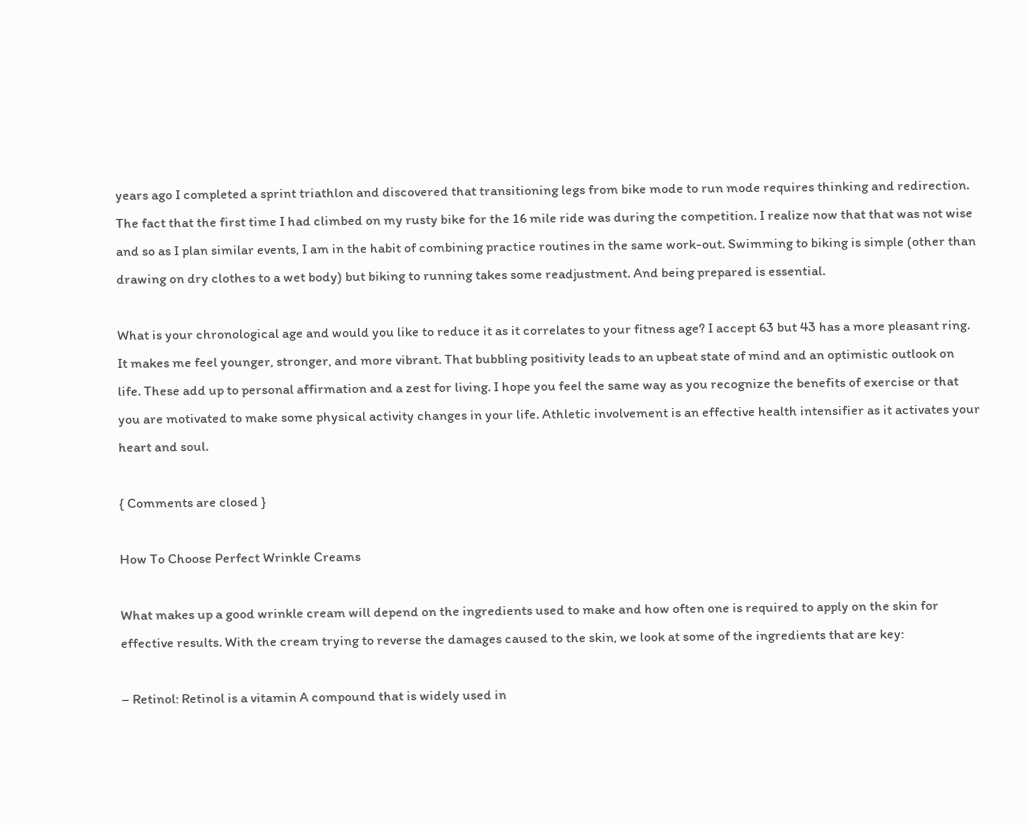years ago I completed a sprint triathlon and discovered that transitioning legs from bike mode to run mode requires thinking and redirection. The fact that the first time I had climbed on my rusty bike for the 16 mile ride was during the competition. I realize now that that was not wise and so as I plan similar events, I am in the habit of combining practice routines in the same work-out. Swimming to biking is simple (other than drawing on dry clothes to a wet body) but biking to running takes some readjustment. And being prepared is essential.

What is your chronological age and would you like to reduce it as it correlates to your fitness age? I accept 63 but 43 has a more pleasant ring. It makes me feel younger, stronger, and more vibrant. That bubbling positivity leads to an upbeat state of mind and an optimistic outlook on life. These add up to personal affirmation and a zest for living. I hope you feel the same way as you recognize the benefits of exercise or that you are motivated to make some physical activity changes in your life. Athletic involvement is an effective health intensifier as it activates your heart and soul.

{ Comments are closed }

How To Choose Perfect Wrinkle Creams

What makes up a good wrinkle cream will depend on the ingredients used to make and how often one is required to apply on the skin for effective results. With the cream trying to reverse the damages caused to the skin, we look at some of the ingredients that are key:

– Retinol: Retinol is a vitamin A compound that is widely used in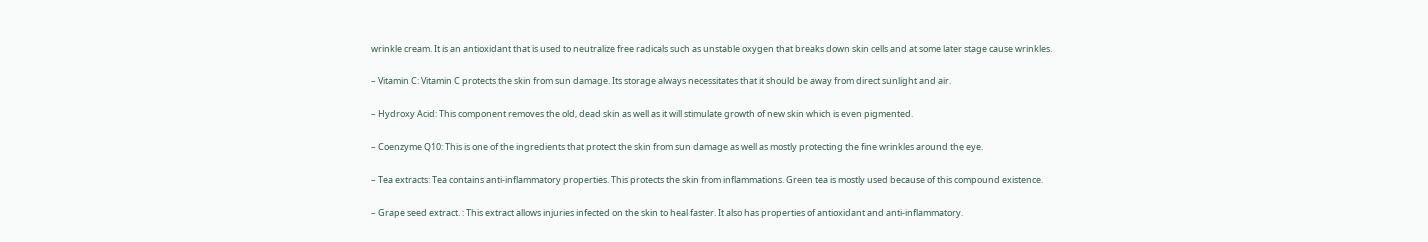wrinkle cream. It is an antioxidant that is used to neutralize free radicals such as unstable oxygen that breaks down skin cells and at some later stage cause wrinkles.

– Vitamin C: Vitamin C protects the skin from sun damage. Its storage always necessitates that it should be away from direct sunlight and air.

– Hydroxy Acid: This component removes the old, dead skin as well as it will stimulate growth of new skin which is even pigmented.

– Coenzyme Q10: This is one of the ingredients that protect the skin from sun damage as well as mostly protecting the fine wrinkles around the eye.

– Tea extracts: Tea contains anti-inflammatory properties. This protects the skin from inflammations. Green tea is mostly used because of this compound existence.

– Grape seed extract. : This extract allows injuries infected on the skin to heal faster. It also has properties of antioxidant and anti-inflammatory.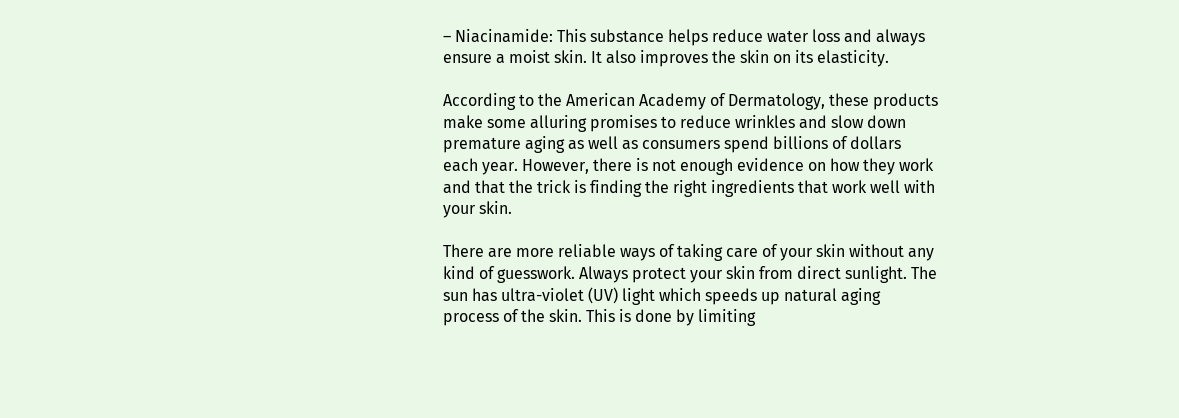– Niacinamide: This substance helps reduce water loss and always ensure a moist skin. It also improves the skin on its elasticity.

According to the American Academy of Dermatology, these products make some alluring promises to reduce wrinkles and slow down premature aging as well as consumers spend billions of dollars each year. However, there is not enough evidence on how they work and that the trick is finding the right ingredients that work well with your skin.

There are more reliable ways of taking care of your skin without any kind of guesswork. Always protect your skin from direct sunlight. The sun has ultra-violet (UV) light which speeds up natural aging process of the skin. This is done by limiting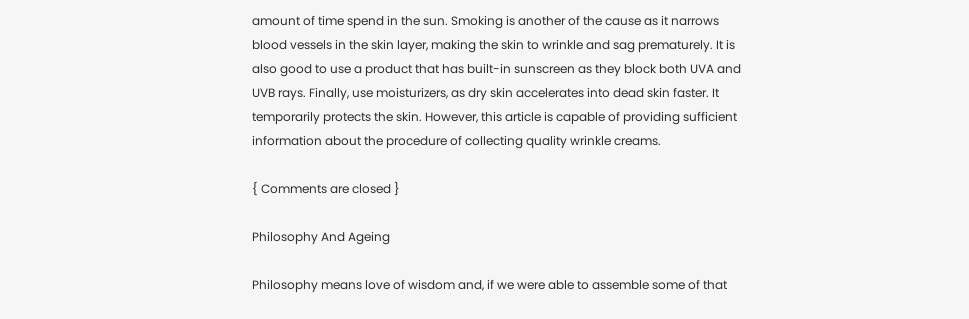amount of time spend in the sun. Smoking is another of the cause as it narrows blood vessels in the skin layer, making the skin to wrinkle and sag prematurely. It is also good to use a product that has built-in sunscreen as they block both UVA and UVB rays. Finally, use moisturizers, as dry skin accelerates into dead skin faster. It temporarily protects the skin. However, this article is capable of providing sufficient information about the procedure of collecting quality wrinkle creams.

{ Comments are closed }

Philosophy And Ageing

Philosophy means love of wisdom and, if we were able to assemble some of that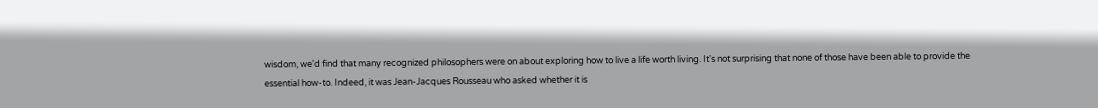wisdom, we'd find that many recognized philosophers were on about exploring how to live a life worth living. It's not surprising that none of those have been able to provide the essential how-to. Indeed, it was Jean-Jacques Rousseau who asked whether it is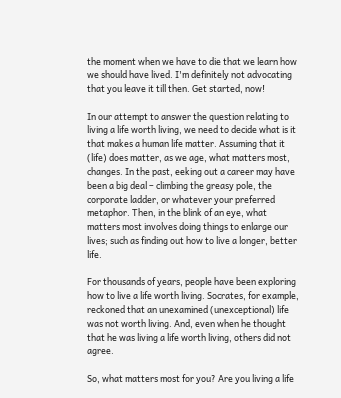the moment when we have to die that we learn how we should have lived. I'm definitely not advocating that you leave it till then. Get started, now!

In our attempt to answer the question relating to living a life worth living, we need to decide what is it that makes a human life matter. Assuming that it (life) does matter, as we age, what matters most, changes. In the past, eeking out a career may have been a big deal – climbing the greasy pole, the corporate ladder, or whatever your preferred metaphor. Then, in the blink of an eye, what matters most involves doing things to enlarge our lives; such as finding out how to live a longer, better life.

For thousands of years, people have been exploring how to live a life worth living. Socrates, for example, reckoned that an unexamined (unexceptional) life was not worth living. And, even when he thought that he was living a life worth living, others did not agree.

So, what matters most for you? Are you living a life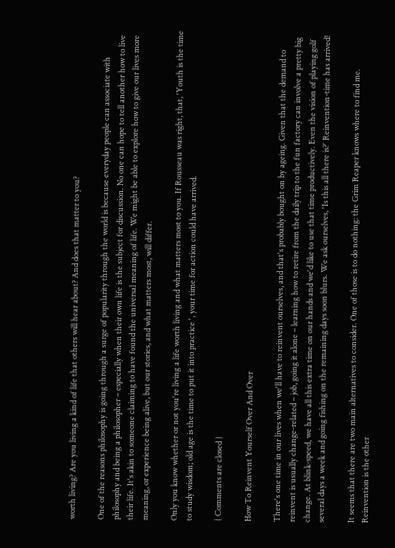worth living? Are you living a kind of life that others will hear about? And does that matter to you?

One of the reasons philosophy is going through a surge of popularity through the world is because everyday people can associate with philosophy and being a philosopher – especially when their own life is the subject for discussion. No one can hope to tell another how to live their life. It's akin to someone claiming to have found the universal meaning of life. We might be able to explore how to give our lives more meaning, or experience being alive, but our stories, and what matters most, will differ.

Only you know whether or not you're living a life worth living and what matters most to you. If Rousseau was right, that, 'Youth is the time to study wisdom; old age is the time to put it into practice ', your time for action could have arrived.

{ Comments are closed }

How To Reinvent Yourself Over And Over

There's one time in our lives when we'll have to reinvent ourselves, and that's probably bought on by ageing. Given that the demand to reinvent is usually change-related – job, going it alone – learning how to retire from the daily trip to the fun factory can involve a pretty big change. At blink-speed, we have all this extra time on our hands and we'd like to use that time productively. Even the vision of playing golf several days a week and going fishing on the remaining days soon blurs. We ask ourselves, 'Is this all there is?' Reinvention-time has arrived!

It seems that there are two main alternatives to consider. One of those is to do nothing: the Grim Reaper knows where to find me. Reinvention is the other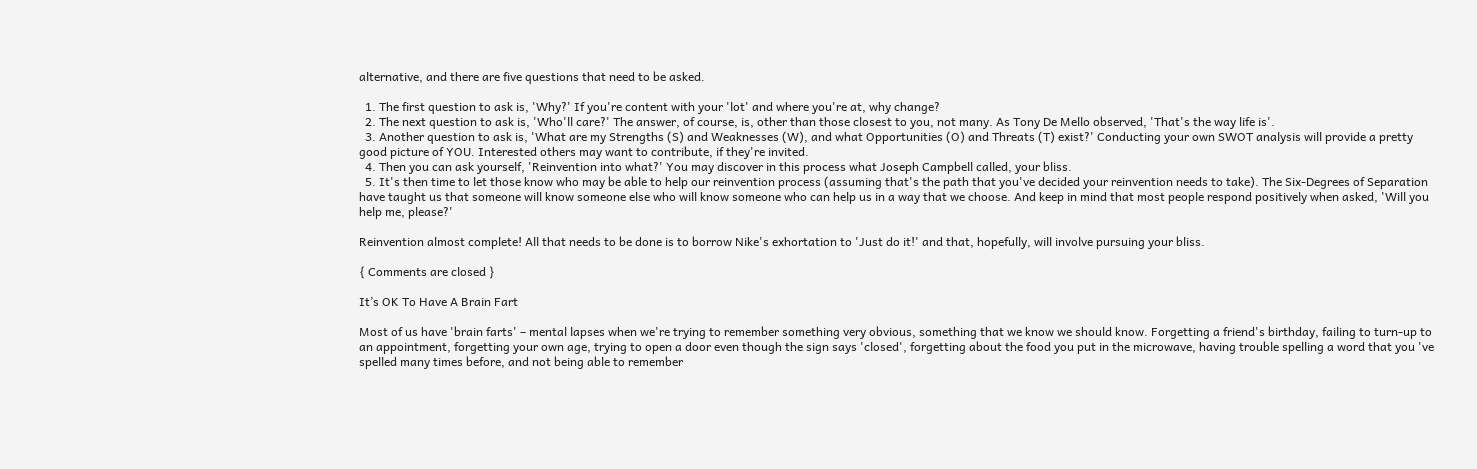alternative, and there are five questions that need to be asked.

  1. The first question to ask is, 'Why?' If you're content with your 'lot' and where you're at, why change?
  2. The next question to ask is, 'Who'll care?' The answer, of course, is, other than those closest to you, not many. As Tony De Mello observed, 'That's the way life is'.
  3. Another question to ask is, 'What are my Strengths (S) and Weaknesses (W), and what Opportunities (O) and Threats (T) exist?' Conducting your own SWOT analysis will provide a pretty good picture of YOU. Interested others may want to contribute, if they're invited.
  4. Then you can ask yourself, 'Reinvention into what?' You may discover in this process what Joseph Campbell called, your bliss.
  5. It's then time to let those know who may be able to help our reinvention process (assuming that's the path that you've decided your reinvention needs to take). The Six-Degrees of Separation have taught us that someone will know someone else who will know someone who can help us in a way that we choose. And keep in mind that most people respond positively when asked, 'Will you help me, please?'

Reinvention almost complete! All that needs to be done is to borrow Nike's exhortation to 'Just do it!' and that, hopefully, will involve pursuing your bliss.

{ Comments are closed }

It’s OK To Have A Brain Fart

Most of us have 'brain farts' – mental lapses when we're trying to remember something very obvious, something that we know we should know. Forgetting a friend's birthday, failing to turn-up to an appointment, forgetting your own age, trying to open a door even though the sign says 'closed', forgetting about the food you put in the microwave, having trouble spelling a word that you 've spelled many times before, and not being able to remember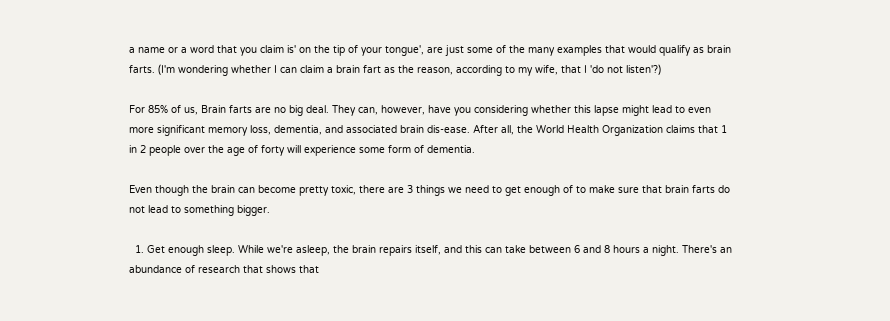a name or a word that you claim is' on the tip of your tongue', are just some of the many examples that would qualify as brain farts. (I'm wondering whether I can claim a brain fart as the reason, according to my wife, that I 'do not listen'?)

For 85% of us, Brain farts are no big deal. They can, however, have you considering whether this lapse might lead to even more significant memory loss, dementia, and associated brain dis-ease. After all, the World Health Organization claims that 1 in 2 people over the age of forty will experience some form of dementia.

Even though the brain can become pretty toxic, there are 3 things we need to get enough of to make sure that brain farts do not lead to something bigger.

  1. Get enough sleep. While we're asleep, the brain repairs itself, and this can take between 6 and 8 hours a night. There's an abundance of research that shows that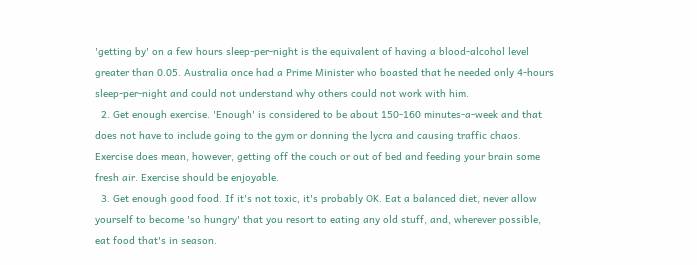'getting by' on a few hours sleep-per-night is the equivalent of having a blood-alcohol level greater than 0.05. Australia once had a Prime Minister who boasted that he needed only 4-hours sleep-per-night and could not understand why others could not work with him.
  2. Get enough exercise. 'Enough' is considered to be about 150-160 minutes-a-week and that does not have to include going to the gym or donning the lycra and causing traffic chaos. Exercise does mean, however, getting off the couch or out of bed and feeding your brain some fresh air. Exercise should be enjoyable.
  3. Get enough good food. If it's not toxic, it's probably OK. Eat a balanced diet, never allow yourself to become 'so hungry' that you resort to eating any old stuff, and, wherever possible, eat food that's in season.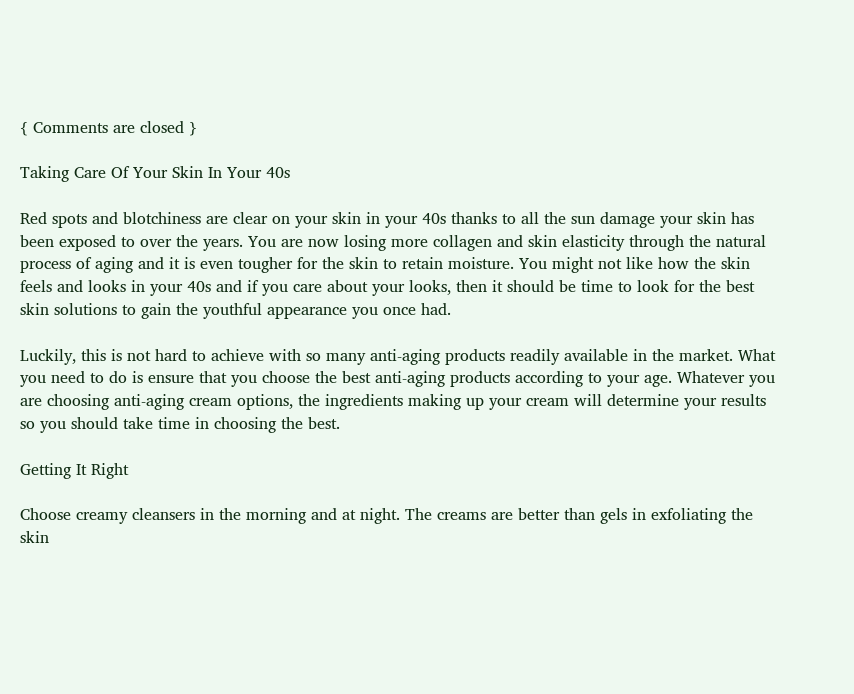{ Comments are closed }

Taking Care Of Your Skin In Your 40s

Red spots and blotchiness are clear on your skin in your 40s thanks to all the sun damage your skin has been exposed to over the years. You are now losing more collagen and skin elasticity through the natural process of aging and it is even tougher for the skin to retain moisture. You might not like how the skin feels and looks in your 40s and if you care about your looks, then it should be time to look for the best skin solutions to gain the youthful appearance you once had.

Luckily, this is not hard to achieve with so many anti-aging products readily available in the market. What you need to do is ensure that you choose the best anti-aging products according to your age. Whatever you are choosing anti-aging cream options, the ingredients making up your cream will determine your results so you should take time in choosing the best.

Getting It Right

Choose creamy cleansers in the morning and at night. The creams are better than gels in exfoliating the skin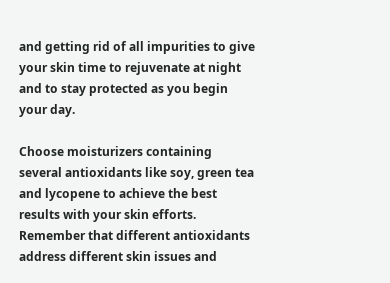and getting rid of all impurities to give your skin time to rejuvenate at night and to stay protected as you begin your day.

Choose moisturizers containing several antioxidants like soy, green tea and lycopene to achieve the best results with your skin efforts. Remember that different antioxidants address different skin issues and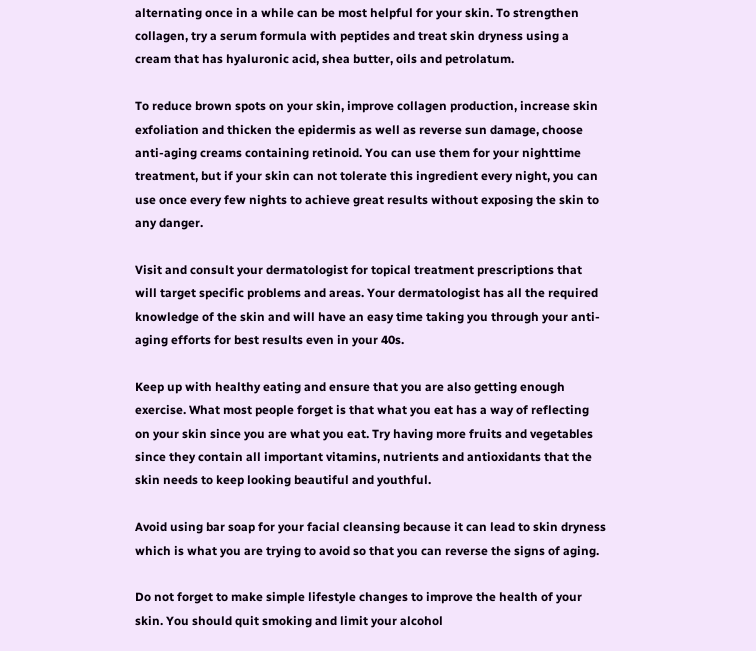alternating once in a while can be most helpful for your skin. To strengthen collagen, try a serum formula with peptides and treat skin dryness using a cream that has hyaluronic acid, shea butter, oils and petrolatum.

To reduce brown spots on your skin, improve collagen production, increase skin exfoliation and thicken the epidermis as well as reverse sun damage, choose anti-aging creams containing retinoid. You can use them for your nighttime treatment, but if your skin can not tolerate this ingredient every night, you can use once every few nights to achieve great results without exposing the skin to any danger.

Visit and consult your dermatologist for topical treatment prescriptions that will target specific problems and areas. Your dermatologist has all the required knowledge of the skin and will have an easy time taking you through your anti-aging efforts for best results even in your 40s.

Keep up with healthy eating and ensure that you are also getting enough exercise. What most people forget is that what you eat has a way of reflecting on your skin since you are what you eat. Try having more fruits and vegetables since they contain all important vitamins, nutrients and antioxidants that the skin needs to keep looking beautiful and youthful.

Avoid using bar soap for your facial cleansing because it can lead to skin dryness which is what you are trying to avoid so that you can reverse the signs of aging.

Do not forget to make simple lifestyle changes to improve the health of your skin. You should quit smoking and limit your alcohol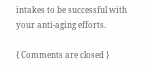intakes to be successful with your anti-aging efforts.

{ Comments are closed }